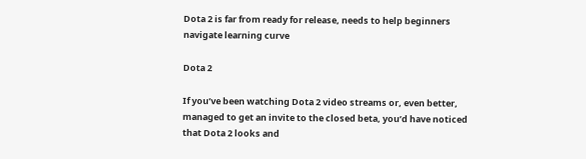Dota 2 is far from ready for release, needs to help beginners navigate learning curve

Dota 2

If you’ve been watching Dota 2 video streams or, even better, managed to get an invite to the closed beta, you’d have noticed that Dota 2 looks and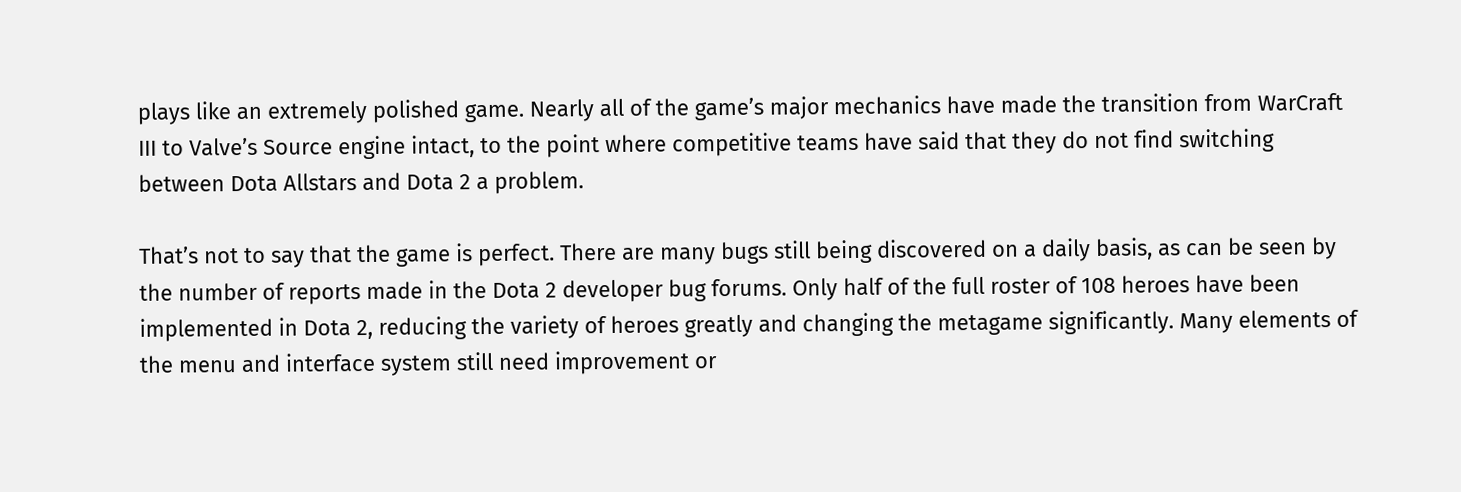plays like an extremely polished game. Nearly all of the game’s major mechanics have made the transition from WarCraft III to Valve’s Source engine intact, to the point where competitive teams have said that they do not find switching between Dota Allstars and Dota 2 a problem.

That’s not to say that the game is perfect. There are many bugs still being discovered on a daily basis, as can be seen by the number of reports made in the Dota 2 developer bug forums. Only half of the full roster of 108 heroes have been implemented in Dota 2, reducing the variety of heroes greatly and changing the metagame significantly. Many elements of the menu and interface system still need improvement or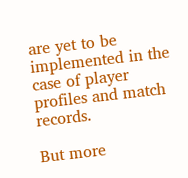are yet to be implemented in the case of player profiles and match records.

But more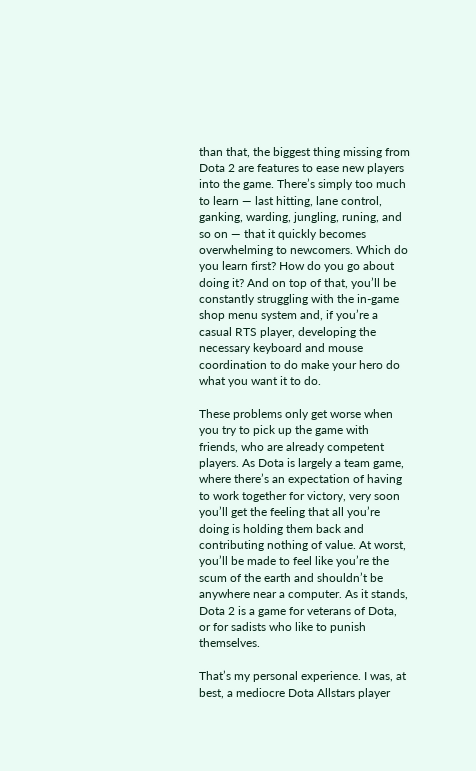than that, the biggest thing missing from Dota 2 are features to ease new players into the game. There’s simply too much to learn — last hitting, lane control, ganking, warding, jungling, runing, and so on — that it quickly becomes overwhelming to newcomers. Which do you learn first? How do you go about doing it? And on top of that, you’ll be constantly struggling with the in-game shop menu system and, if you’re a casual RTS player, developing the necessary keyboard and mouse coordination to do make your hero do what you want it to do.

These problems only get worse when you try to pick up the game with friends, who are already competent players. As Dota is largely a team game, where there’s an expectation of having to work together for victory, very soon you’ll get the feeling that all you’re doing is holding them back and contributing nothing of value. At worst, you’ll be made to feel like you’re the scum of the earth and shouldn’t be anywhere near a computer. As it stands, Dota 2 is a game for veterans of Dota, or for sadists who like to punish themselves.

That’s my personal experience. I was, at best, a mediocre Dota Allstars player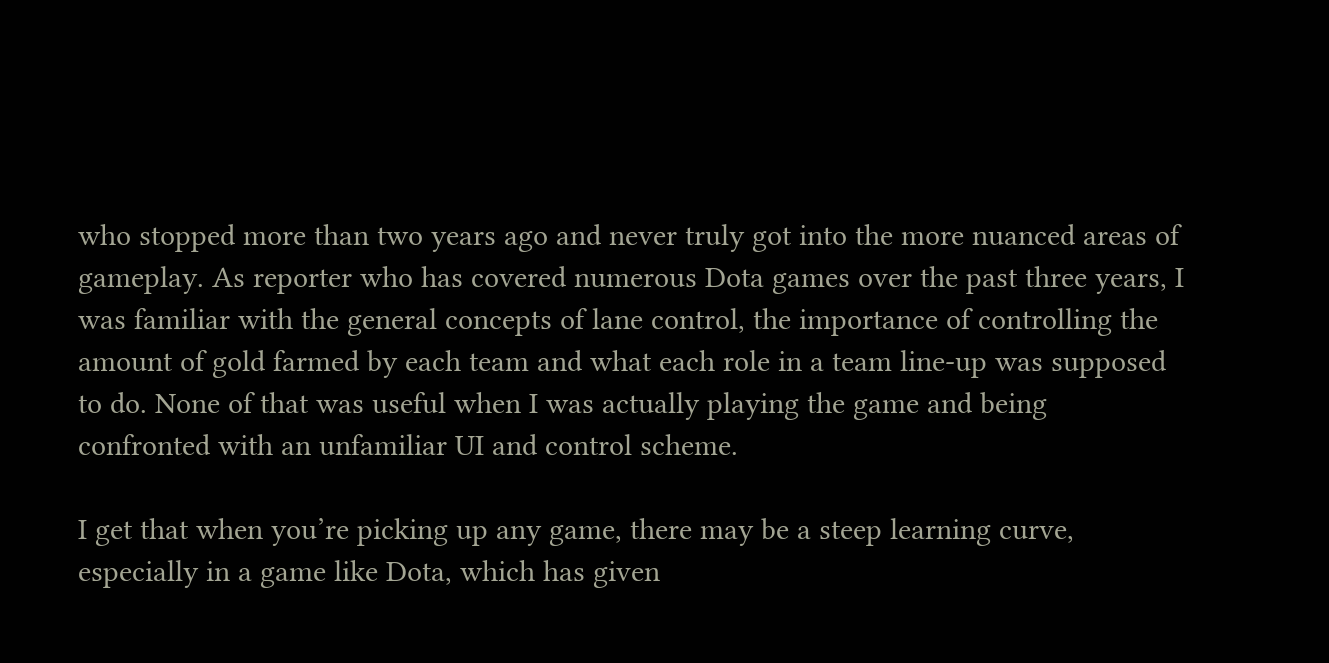who stopped more than two years ago and never truly got into the more nuanced areas of gameplay. As reporter who has covered numerous Dota games over the past three years, I was familiar with the general concepts of lane control, the importance of controlling the amount of gold farmed by each team and what each role in a team line-up was supposed to do. None of that was useful when I was actually playing the game and being confronted with an unfamiliar UI and control scheme.

I get that when you’re picking up any game, there may be a steep learning curve, especially in a game like Dota, which has given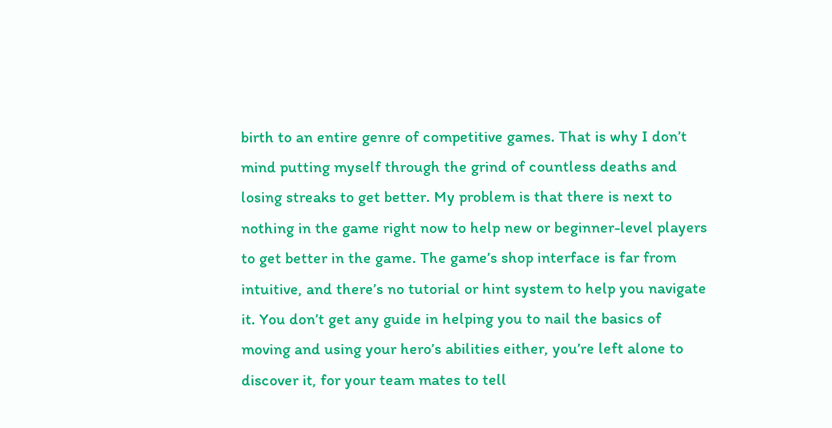birth to an entire genre of competitive games. That is why I don’t mind putting myself through the grind of countless deaths and losing streaks to get better. My problem is that there is next to nothing in the game right now to help new or beginner-level players to get better in the game. The game’s shop interface is far from intuitive, and there’s no tutorial or hint system to help you navigate it. You don’t get any guide in helping you to nail the basics of moving and using your hero’s abilities either, you’re left alone to discover it, for your team mates to tell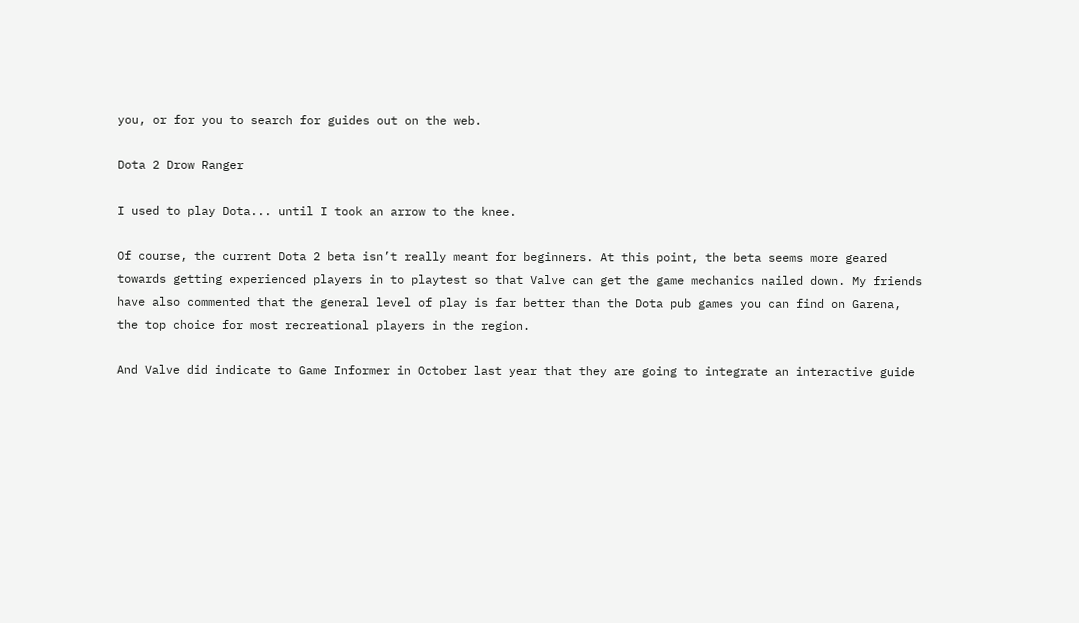you, or for you to search for guides out on the web.

Dota 2 Drow Ranger

I used to play Dota... until I took an arrow to the knee.

Of course, the current Dota 2 beta isn’t really meant for beginners. At this point, the beta seems more geared towards getting experienced players in to playtest so that Valve can get the game mechanics nailed down. My friends have also commented that the general level of play is far better than the Dota pub games you can find on Garena, the top choice for most recreational players in the region.

And Valve did indicate to Game Informer in October last year that they are going to integrate an interactive guide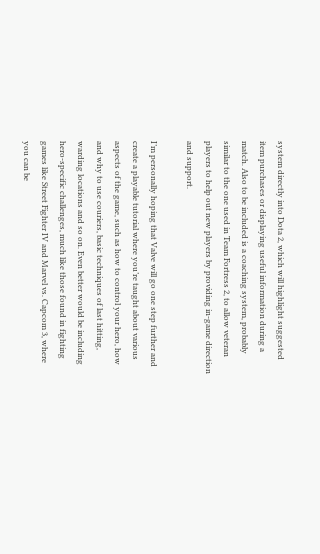system directly into Dota 2, which will highlight suggested item purchases or displaying useful information during a match. Also to be included is a coaching system, probably similar to the one used in Team Fortress 2, to allow veteran players to help out new players by providing in-game direction and support.

I’m personally hoping that Valve will go one step further and create a playable tutorial where you’re taught about various aspects of the game, such as how to control your hero, how and why to use couriers, basic techniques of last hitting, warding locations and so on. Even better would be including hero-specific challenges, much like those found in fighting games like Street Fighter IV and Marvel vs. Capcom 3, where you can be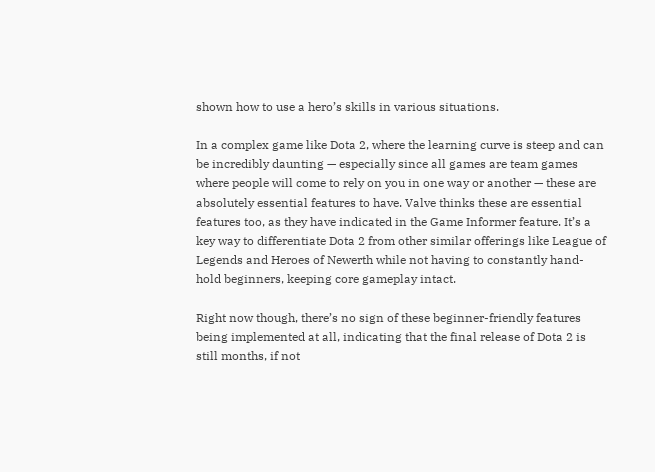shown how to use a hero’s skills in various situations.

In a complex game like Dota 2, where the learning curve is steep and can be incredibly daunting — especially since all games are team games where people will come to rely on you in one way or another — these are absolutely essential features to have. Valve thinks these are essential features too, as they have indicated in the Game Informer feature. It’s a key way to differentiate Dota 2 from other similar offerings like League of Legends and Heroes of Newerth while not having to constantly hand-hold beginners, keeping core gameplay intact.

Right now though, there’s no sign of these beginner-friendly features being implemented at all, indicating that the final release of Dota 2 is still months, if not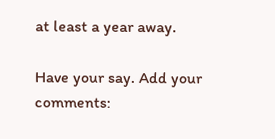at least a year away.

Have your say. Add your comments: